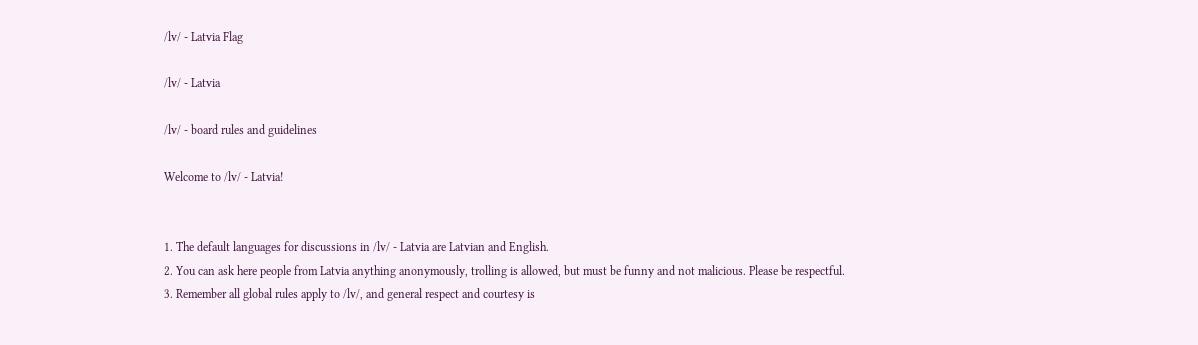/lv/ - Latvia Flag

/lv/ - Latvia

/lv/ - board rules and guidelines

Welcome to /lv/ - Latvia!


1. The default languages for discussions in /lv/ - Latvia are Latvian and English.
2. You can ask here people from Latvia anything anonymously, trolling is allowed, but must be funny and not malicious. Please be respectful.
3. Remember all global rules apply to /lv/, and general respect and courtesy is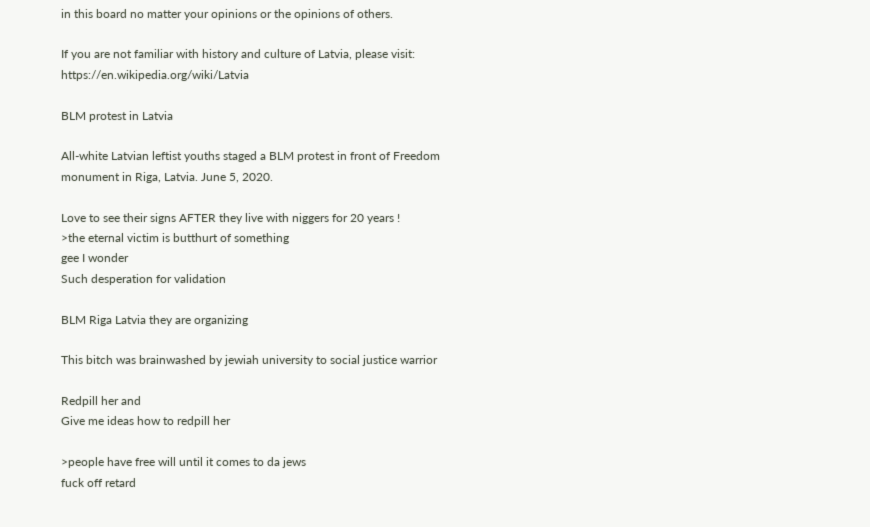in this board no matter your opinions or the opinions of others.

If you are not familiar with history and culture of Latvia, please visit: https://en.wikipedia.org/wiki/Latvia

BLM protest in Latvia

All-white Latvian leftist youths staged a BLM protest in front of Freedom monument in Riga, Latvia. June 5, 2020.

Love to see their signs AFTER they live with niggers for 20 years !
>the eternal victim is butthurt of something
gee I wonder
Such desperation for validation

BLM Riga Latvia they are organizing

This bitch was brainwashed by jewiah university to social justice warrior

Redpill her and
Give me ideas how to redpill her

>people have free will until it comes to da jews
fuck off retard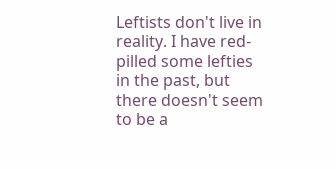Leftists don't live in reality. I have red-pilled some lefties in the past, but there doesn't seem to be a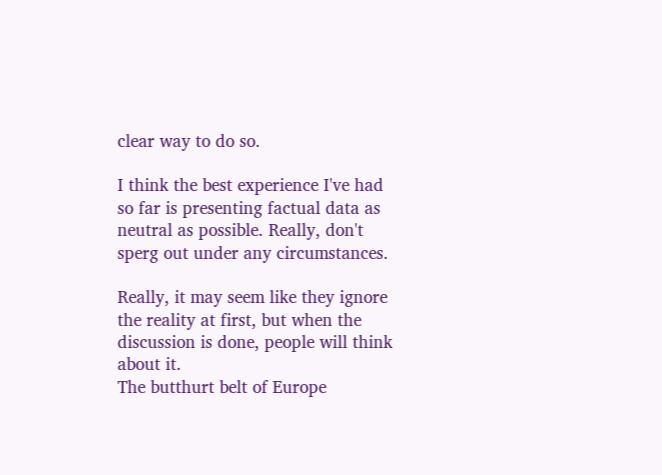clear way to do so.

I think the best experience I've had so far is presenting factual data as neutral as possible. Really, don't sperg out under any circumstances.

Really, it may seem like they ignore the reality at first, but when the discussion is done, people will think about it.
The butthurt belt of Europe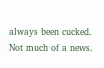always been cucked. Not much of a news.